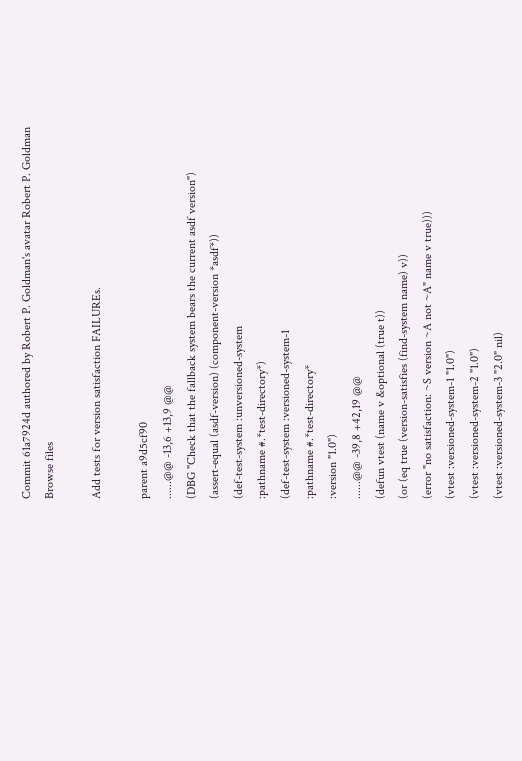Commit 61a7924d authored by Robert P. Goldman's avatar Robert P. Goldman
Browse files

Add tests for version satisfaction FAILUREs.

parent a9d5cf90
......@@ -13,6 +13,9 @@
(DBG "Check that the fallback system bears the current asdf version")
(assert-equal (asdf-version) (component-version *asdf*))
(def-test-system :unversioned-system
:pathname #.*test-directory*)
(def-test-system :versioned-system-1
:pathname #.*test-directory*
:version "1.0")
......@@ -39,8 +42,19 @@
(defun vtest (name v &optional (true t))
(or (eq true (version-satisfies (find-system name) v))
(error "no satisfaction: ~S version ~A not ~A" name v true)))
(vtest :versioned-system-1 "1.0")
(vtest :versioned-system-2 "1.0")
(vtest :versioned-system-3 "2.0" nil)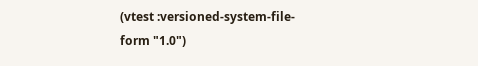(vtest :versioned-system-file-form "1.0")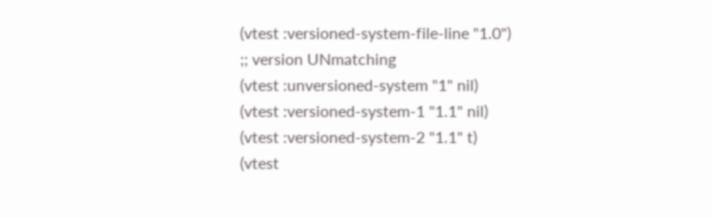(vtest :versioned-system-file-line "1.0")
;; version UNmatching
(vtest :unversioned-system "1" nil)
(vtest :versioned-system-1 "1.1" nil)
(vtest :versioned-system-2 "1.1" t)
(vtest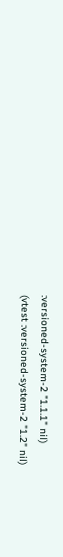:versioned-system-2 "1.1.1" nil)
(vtest :versioned-system-2 "1.2" nil)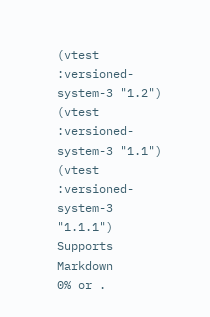(vtest :versioned-system-3 "1.2")
(vtest :versioned-system-3 "1.1")
(vtest :versioned-system-3 "1.1.1")
Supports Markdown
0% or .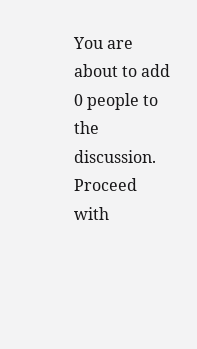You are about to add 0 people to the discussion. Proceed with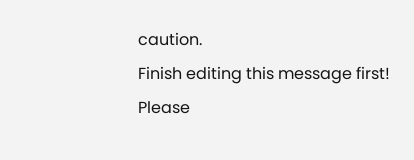caution.
Finish editing this message first!
Please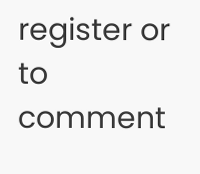register or to comment